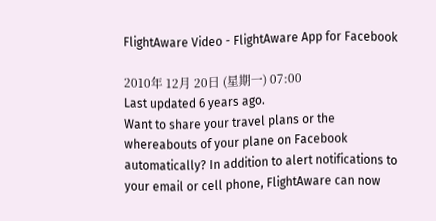FlightAware Video - FlightAware App for Facebook

2010年 12月 20日 (星期一) 07:00
Last updated 6 years ago.
Want to share your travel plans or the whereabouts of your plane on Facebook automatically? In addition to alert notifications to your email or cell phone, FlightAware can now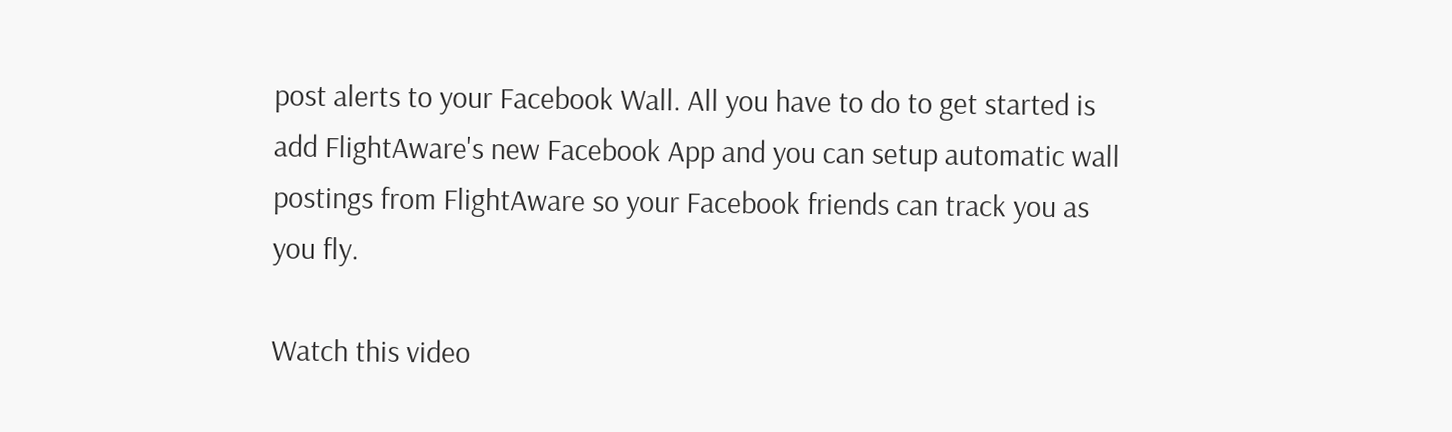post alerts to your Facebook Wall. All you have to do to get started is add FlightAware's new Facebook App and you can setup automatic wall postings from FlightAware so your Facebook friends can track you as you fly.

Watch this video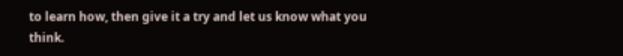to learn how, then give it a try and let us know what you think.